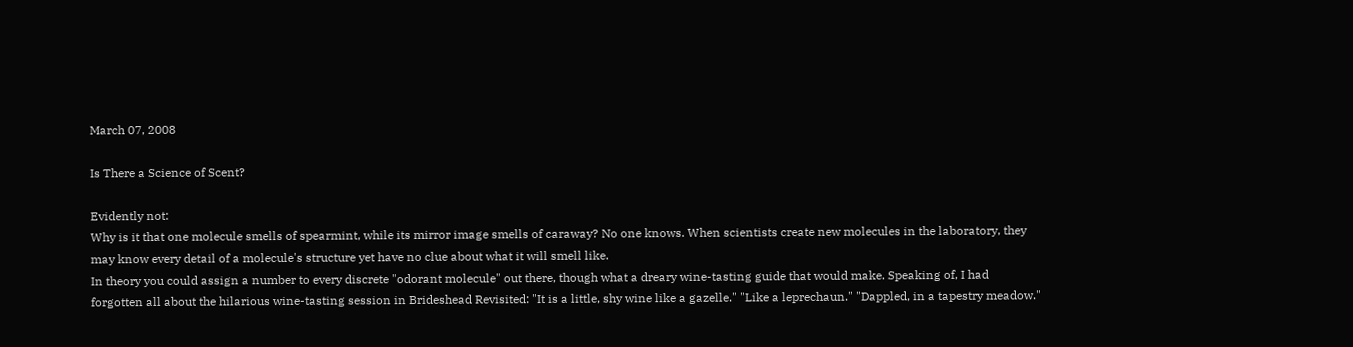March 07, 2008

Is There a Science of Scent?

Evidently not:
Why is it that one molecule smells of spearmint, while its mirror image smells of caraway? No one knows. When scientists create new molecules in the laboratory, they may know every detail of a molecule's structure yet have no clue about what it will smell like.
In theory you could assign a number to every discrete "odorant molecule" out there, though what a dreary wine-tasting guide that would make. Speaking of, I had forgotten all about the hilarious wine-tasting session in Brideshead Revisited: "It is a little, shy wine like a gazelle." "Like a leprechaun." "Dappled, in a tapestry meadow."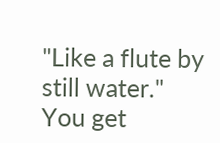"Like a flute by still water." You get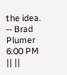the idea.
-- Brad Plumer 6:00 PM || ||